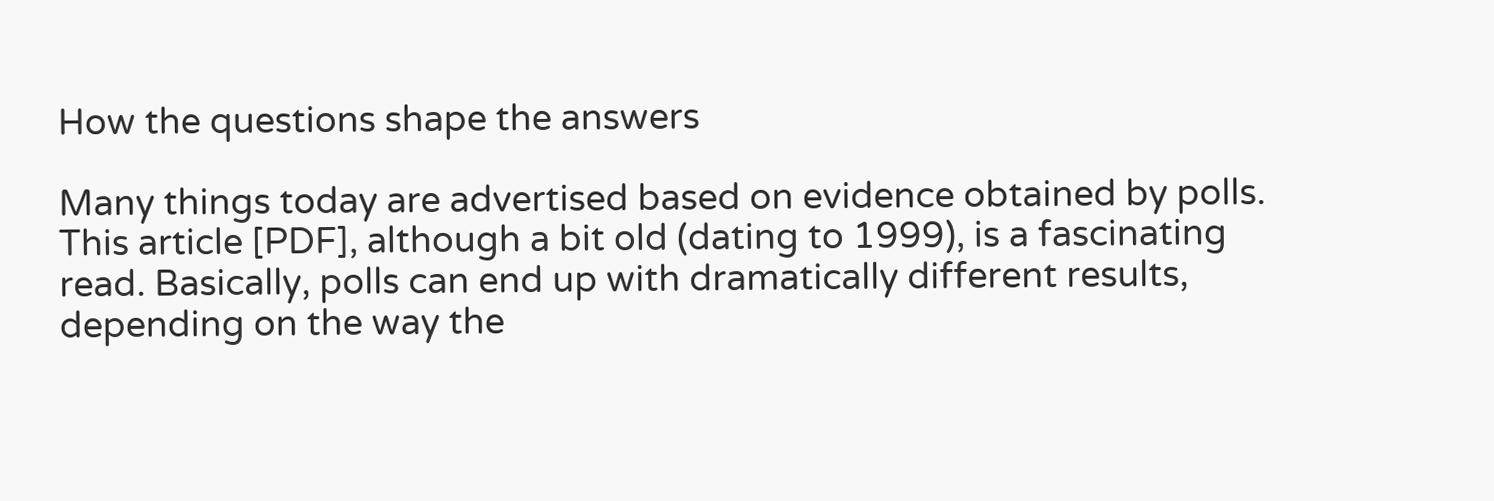How the questions shape the answers

Many things today are advertised based on evidence obtained by polls.
This article [PDF], although a bit old (dating to 1999), is a fascinating read. Basically, polls can end up with dramatically different results, depending on the way the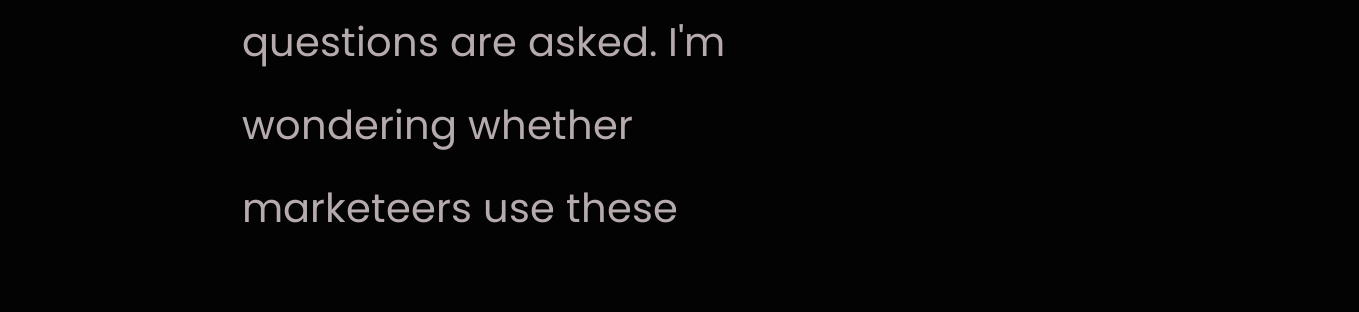questions are asked. I'm wondering whether marketeers use these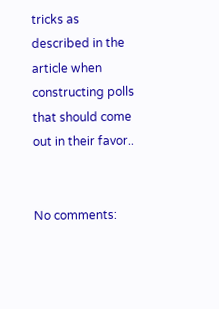tricks as described in the article when constructing polls that should come out in their favor..


No comments: